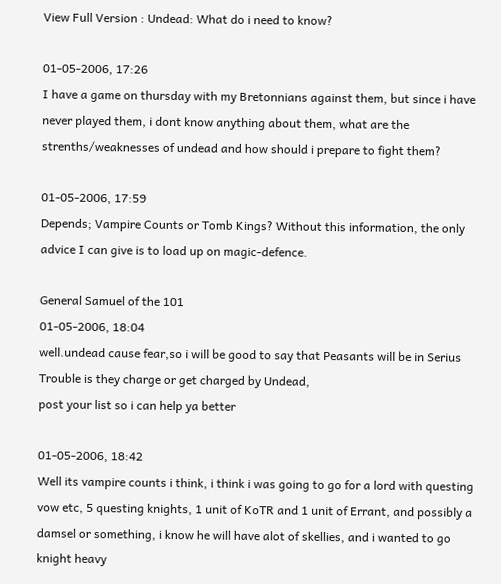View Full Version : Undead: What do i need to know?

01-05-2006, 17:26
I have a game on thursday with my Bretonnians against them, but since i have never played them, i dont know anything about them, what are the strenths/weaknesses of undead and how should i prepare to fight them?

01-05-2006, 17:59
Depends; Vampire Counts or Tomb Kings? Without this information, the only advice I can give is to load up on magic-defence.

General Samuel of the 101
01-05-2006, 18:04
well.undead cause fear,so i will be good to say that Peasants will be in Serius Trouble is they charge or get charged by Undead,
post your list so i can help ya better

01-05-2006, 18:42
Well its vampire counts i think, i think i was going to go for a lord with questing vow etc, 5 questing knights, 1 unit of KoTR and 1 unit of Errant, and possibly a damsel or something, i know he will have alot of skellies, and i wanted to go knight heavy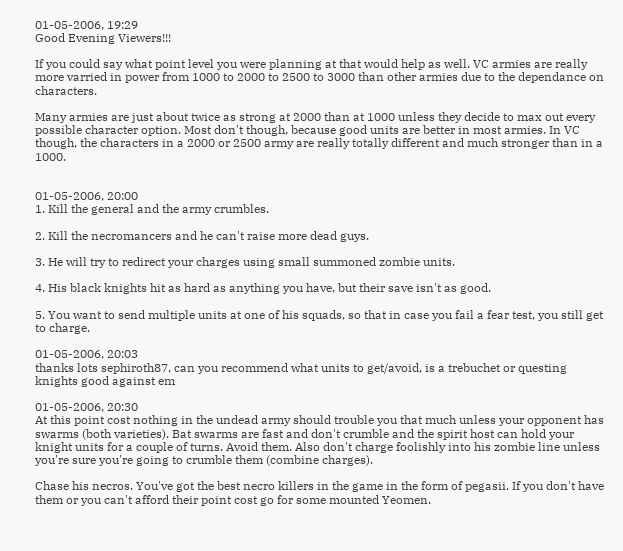01-05-2006, 19:29
Good Evening Viewers!!!

If you could say what point level you were planning at that would help as well. VC armies are really more varried in power from 1000 to 2000 to 2500 to 3000 than other armies due to the dependance on characters.

Many armies are just about twice as strong at 2000 than at 1000 unless they decide to max out every possible character option. Most don't though, because good units are better in most armies. In VC though, the characters in a 2000 or 2500 army are really totally different and much stronger than in a 1000.


01-05-2006, 20:00
1. Kill the general and the army crumbles.

2. Kill the necromancers and he can't raise more dead guys.

3. He will try to redirect your charges using small summoned zombie units.

4. His black knights hit as hard as anything you have, but their save isn't as good.

5. You want to send multiple units at one of his squads, so that in case you fail a fear test, you still get to charge.

01-05-2006, 20:03
thanks lots sephiroth87, can you recommend what units to get/avoid, is a trebuchet or questing knights good against em

01-05-2006, 20:30
At this point cost nothing in the undead army should trouble you that much unless your opponent has swarms (both varieties). Bat swarms are fast and don't crumble and the spirit host can hold your knight units for a couple of turns. Avoid them. Also don't charge foolishly into his zombie line unless you're sure you're going to crumble them (combine charges).

Chase his necros. You've got the best necro killers in the game in the form of pegasii. If you don't have them or you can't afford their point cost go for some mounted Yeomen.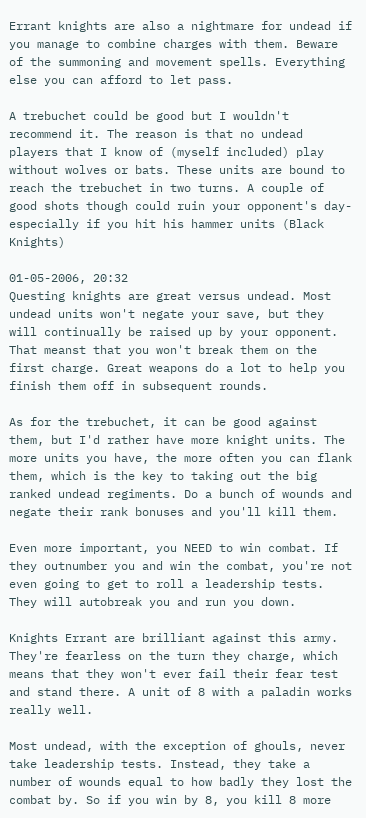Errant knights are also a nightmare for undead if you manage to combine charges with them. Beware of the summoning and movement spells. Everything else you can afford to let pass.

A trebuchet could be good but I wouldn't recommend it. The reason is that no undead players that I know of (myself included) play without wolves or bats. These units are bound to reach the trebuchet in two turns. A couple of good shots though could ruin your opponent's day-especially if you hit his hammer units (Black Knights)

01-05-2006, 20:32
Questing knights are great versus undead. Most undead units won't negate your save, but they will continually be raised up by your opponent. That meanst that you won't break them on the first charge. Great weapons do a lot to help you finish them off in subsequent rounds.

As for the trebuchet, it can be good against them, but I'd rather have more knight units. The more units you have, the more often you can flank them, which is the key to taking out the big ranked undead regiments. Do a bunch of wounds and negate their rank bonuses and you'll kill them.

Even more important, you NEED to win combat. If they outnumber you and win the combat, you're not even going to get to roll a leadership tests. They will autobreak you and run you down.

Knights Errant are brilliant against this army. They're fearless on the turn they charge, which means that they won't ever fail their fear test and stand there. A unit of 8 with a paladin works really well.

Most undead, with the exception of ghouls, never take leadership tests. Instead, they take a number of wounds equal to how badly they lost the combat by. So if you win by 8, you kill 8 more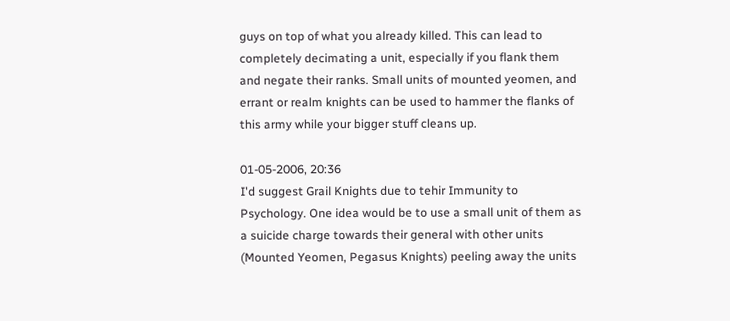guys on top of what you already killed. This can lead to completely decimating a unit, especially if you flank them and negate their ranks. Small units of mounted yeomen, and errant or realm knights can be used to hammer the flanks of this army while your bigger stuff cleans up.

01-05-2006, 20:36
I'd suggest Grail Knights due to tehir Immunity to Psychology. One idea would be to use a small unit of them as a suicide charge towards their general with other units (Mounted Yeomen, Pegasus Knights) peeling away the units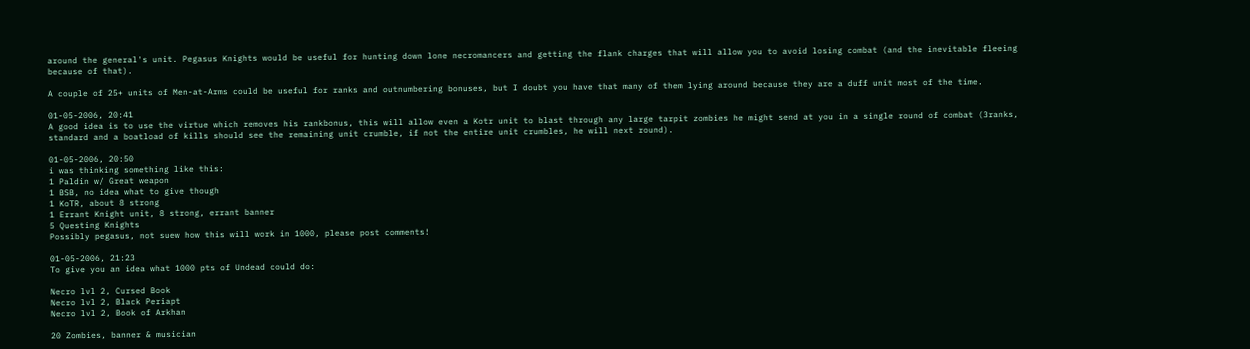around the general's unit. Pegasus Knights would be useful for hunting down lone necromancers and getting the flank charges that will allow you to avoid losing combat (and the inevitable fleeing because of that).

A couple of 25+ units of Men-at-Arms could be useful for ranks and outnumbering bonuses, but I doubt you have that many of them lying around because they are a duff unit most of the time.

01-05-2006, 20:41
A good idea is to use the virtue which removes his rankbonus, this will allow even a Kotr unit to blast through any large tarpit zombies he might send at you in a single round of combat (3ranks, standard and a boatload of kills should see the remaining unit crumble, if not the entire unit crumbles, he will next round).

01-05-2006, 20:50
i was thinking something like this:
1 Paldin w/ Great weapon
1 BSB, no idea what to give though
1 KoTR, about 8 strong
1 Errant Knight unit, 8 strong, errant banner
5 Questing Knights
Possibly pegasus, not suew how this will work in 1000, please post comments!

01-05-2006, 21:23
To give you an idea what 1000 pts of Undead could do:

Necro lvl 2, Cursed Book
Necro lvl 2, Black Periapt
Necro lvl 2, Book of Arkhan

20 Zombies, banner & musician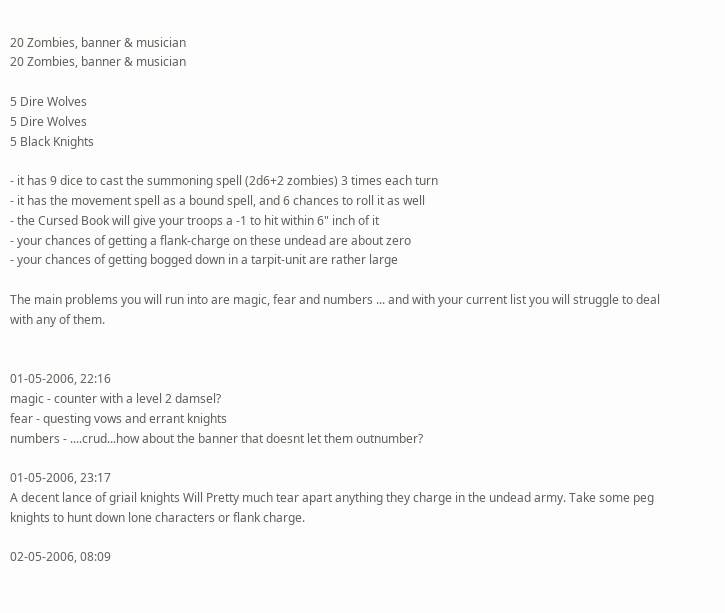20 Zombies, banner & musician
20 Zombies, banner & musician

5 Dire Wolves
5 Dire Wolves
5 Black Knights

- it has 9 dice to cast the summoning spell (2d6+2 zombies) 3 times each turn
- it has the movement spell as a bound spell, and 6 chances to roll it as well
- the Cursed Book will give your troops a -1 to hit within 6" inch of it
- your chances of getting a flank-charge on these undead are about zero
- your chances of getting bogged down in a tarpit-unit are rather large

The main problems you will run into are magic, fear and numbers ... and with your current list you will struggle to deal with any of them.


01-05-2006, 22:16
magic - counter with a level 2 damsel?
fear - questing vows and errant knights
numbers - ....crud...how about the banner that doesnt let them outnumber?

01-05-2006, 23:17
A decent lance of griail knights Will Pretty much tear apart anything they charge in the undead army. Take some peg knights to hunt down lone characters or flank charge.

02-05-2006, 08:09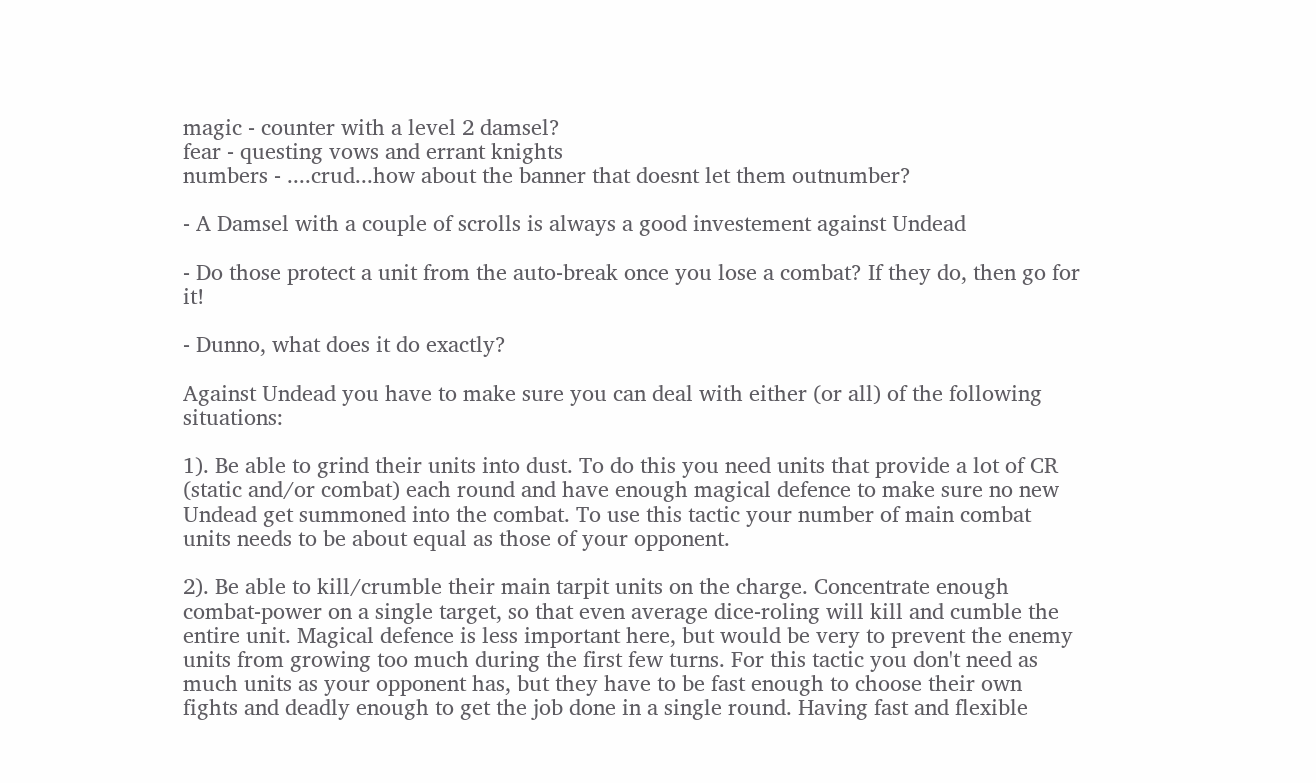magic - counter with a level 2 damsel?
fear - questing vows and errant knights
numbers - ....crud...how about the banner that doesnt let them outnumber?

- A Damsel with a couple of scrolls is always a good investement against Undead

- Do those protect a unit from the auto-break once you lose a combat? If they do, then go for it!

- Dunno, what does it do exactly?

Against Undead you have to make sure you can deal with either (or all) of the following situations:

1). Be able to grind their units into dust. To do this you need units that provide a lot of CR (static and/or combat) each round and have enough magical defence to make sure no new Undead get summoned into the combat. To use this tactic your number of main combat units needs to be about equal as those of your opponent.

2). Be able to kill/crumble their main tarpit units on the charge. Concentrate enough combat-power on a single target, so that even average dice-roling will kill and cumble the entire unit. Magical defence is less important here, but would be very to prevent the enemy units from growing too much during the first few turns. For this tactic you don't need as much units as your opponent has, but they have to be fast enough to choose their own fights and deadly enough to get the job done in a single round. Having fast and flexible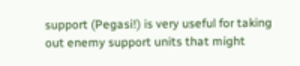support (Pegasi!) is very useful for taking out enemy support units that might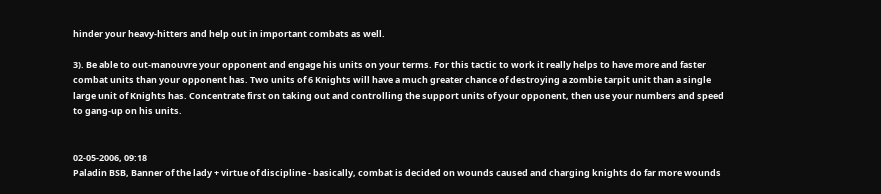hinder your heavy-hitters and help out in important combats as well.

3). Be able to out-manouvre your opponent and engage his units on your terms. For this tactic to work it really helps to have more and faster combat units than your opponent has. Two units of 6 Knights will have a much greater chance of destroying a zombie tarpit unit than a single large unit of Knights has. Concentrate first on taking out and controlling the support units of your opponent, then use your numbers and speed to gang-up on his units.


02-05-2006, 09:18
Paladin BSB, Banner of the lady + virtue of discipline - basically, combat is decided on wounds caused and charging knights do far more wounds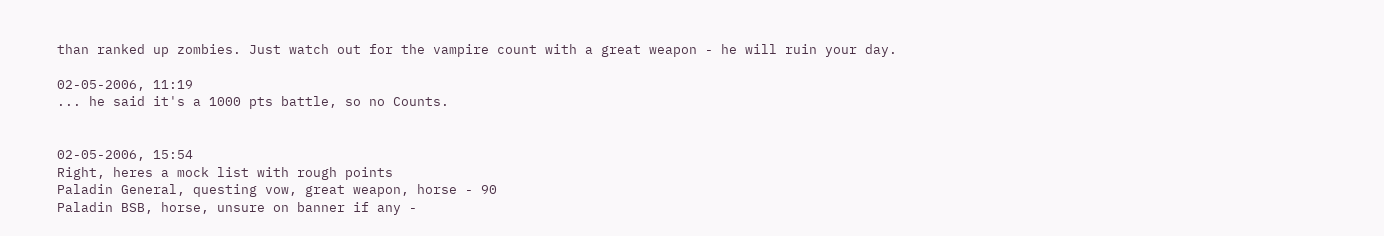than ranked up zombies. Just watch out for the vampire count with a great weapon - he will ruin your day.

02-05-2006, 11:19
... he said it's a 1000 pts battle, so no Counts.


02-05-2006, 15:54
Right, heres a mock list with rough points
Paladin General, questing vow, great weapon, horse - 90
Paladin BSB, horse, unsure on banner if any -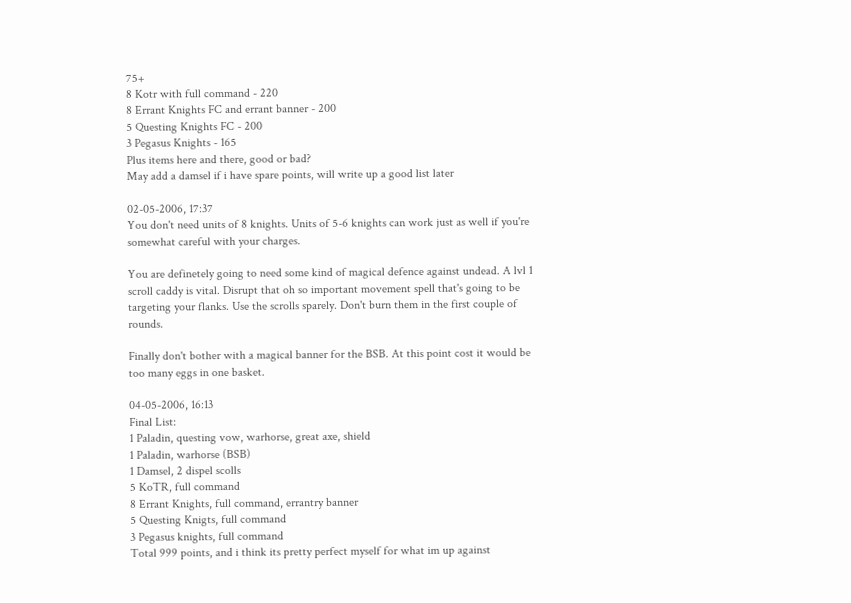75+
8 Kotr with full command - 220
8 Errant Knights FC and errant banner - 200
5 Questing Knights FC - 200
3 Pegasus Knights - 165
Plus items here and there, good or bad?
May add a damsel if i have spare points, will write up a good list later

02-05-2006, 17:37
You don't need units of 8 knights. Units of 5-6 knights can work just as well if you're somewhat careful with your charges.

You are definetely going to need some kind of magical defence against undead. A lvl 1 scroll caddy is vital. Disrupt that oh so important movement spell that's going to be targeting your flanks. Use the scrolls sparely. Don't burn them in the first couple of rounds.

Finally don't bother with a magical banner for the BSB. At this point cost it would be too many eggs in one basket.

04-05-2006, 16:13
Final List:
1 Paladin, questing vow, warhorse, great axe, shield
1 Paladin, warhorse (BSB)
1 Damsel, 2 dispel scolls
5 KoTR, full command
8 Errant Knights, full command, errantry banner
5 Questing Knigts, full command
3 Pegasus knights, full command
Total 999 points, and i think its pretty perfect myself for what im up against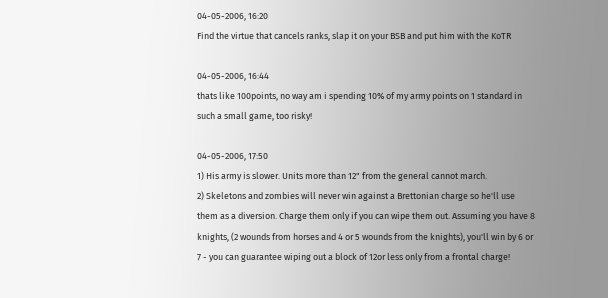04-05-2006, 16:20
Find the virtue that cancels ranks, slap it on your BSB and put him with the KoTR

04-05-2006, 16:44
thats like 100points, no way am i spending 10% of my army points on 1 standard in such a small game, too risky!

04-05-2006, 17:50
1) His army is slower. Units more than 12" from the general cannot march.
2) Skeletons and zombies will never win against a Brettonian charge so he'll use them as a diversion. Charge them only if you can wipe them out. Assuming you have 8 knights, (2 wounds from horses and 4 or 5 wounds from the knights), you'll win by 6 or 7 - you can guarantee wiping out a block of 12or less only from a frontal charge!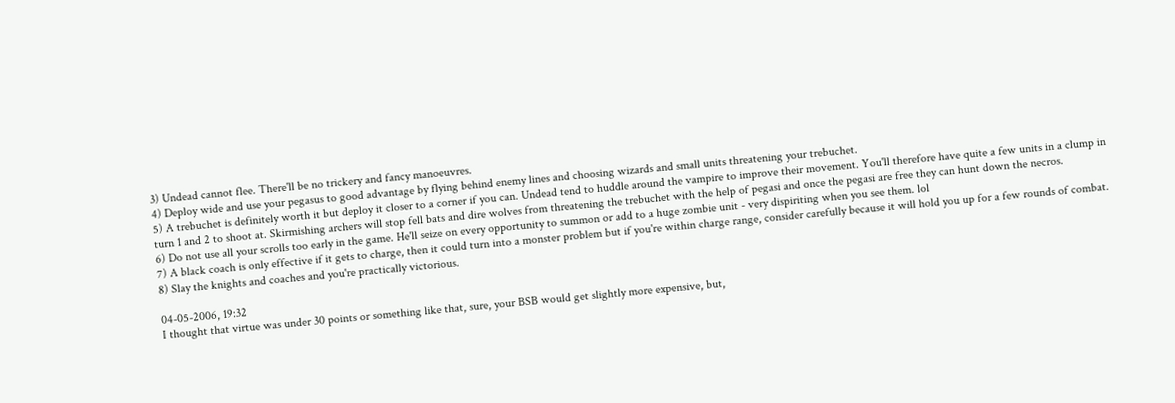3) Undead cannot flee. There'll be no trickery and fancy manoeuvres.
4) Deploy wide and use your pegasus to good advantage by flying behind enemy lines and choosing wizards and small units threatening your trebuchet.
5) A trebuchet is definitely worth it but deploy it closer to a corner if you can. Undead tend to huddle around the vampire to improve their movement. You'll therefore have quite a few units in a clump in turn 1 and 2 to shoot at. Skirmishing archers will stop fell bats and dire wolves from threatening the trebuchet with the help of pegasi and once the pegasi are free they can hunt down the necros.
6) Do not use all your scrolls too early in the game. He'll seize on every opportunity to summon or add to a huge zombie unit - very dispiriting when you see them. lol
7) A black coach is only effective if it gets to charge, then it could turn into a monster problem but if you're within charge range, consider carefully because it will hold you up for a few rounds of combat.
8) Slay the knights and coaches and you're practically victorious.

04-05-2006, 19:32
I thought that virtue was under 30 points or something like that, sure, your BSB would get slightly more expensive, but,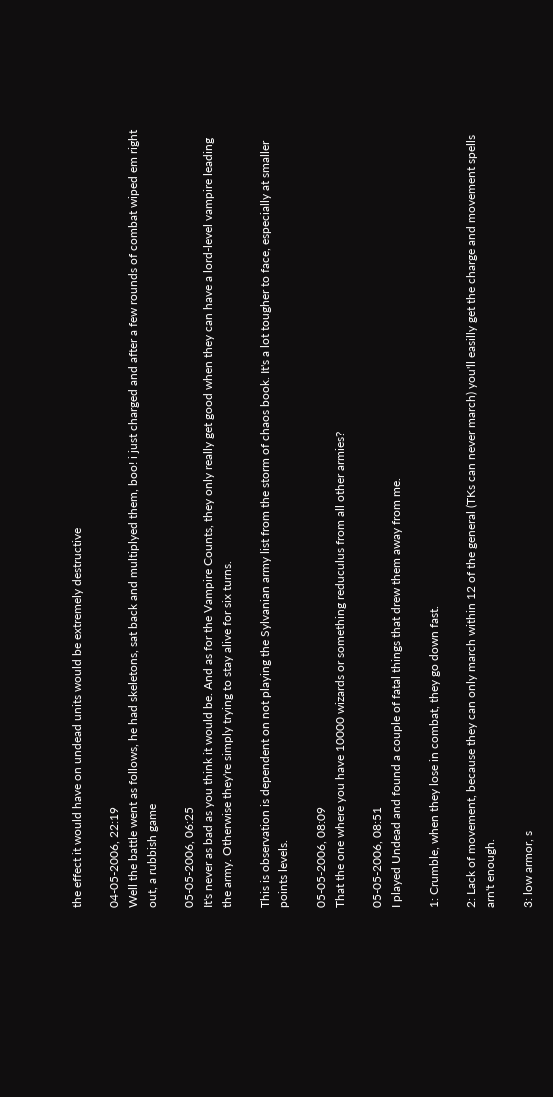the effect it would have on undead units would be extremely destructive

04-05-2006, 22:19
Well the battle went as follows, he had skeletons, sat back and multiplyed them, boo! i just charged and after a few rounds of combat wiped em right out, a rubbish game

05-05-2006, 06:25
It's never as bad as you think it would be. And as for the Vampire Counts, they only really get good when they can have a lord-level vampire leading the army. Otherwise they're simply trying to stay alive for six turns.

This is observation is dependent on not playing the Sylvanian army list from the storm of chaos book. It's a lot tougher to face, especially at smaller points levels.

05-05-2006, 08:09
That the one where you have 10000 wizards or something reduculus from all other armies?

05-05-2006, 08:51
I played Undead and found a couple of fatal things that drew them away from me.

1: Crumble, when they lose in combat, they go down fast.

2: Lack of movement, because they can only march within 12 of the general (TKs can never march) you'll easilly get the charge and movement spells arn't enough.

3: low armor, s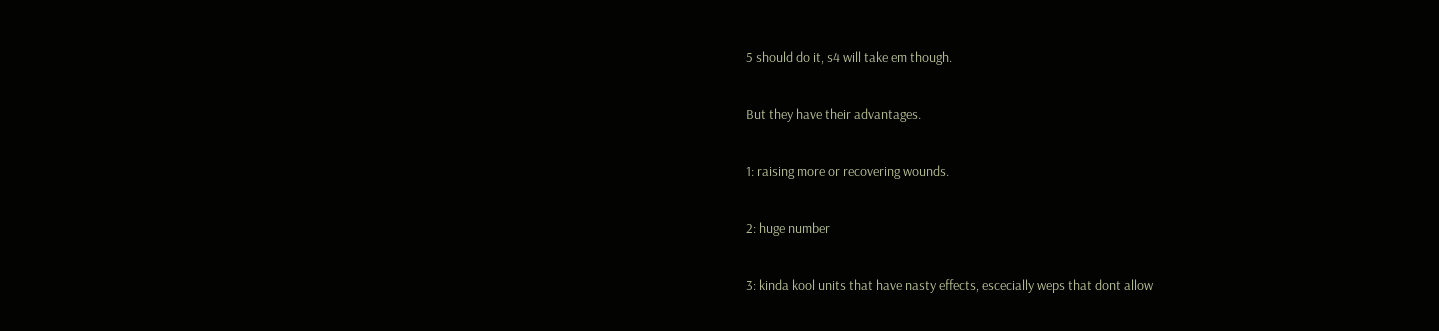5 should do it, s4 will take em though.

But they have their advantages.

1: raising more or recovering wounds.

2: huge number

3: kinda kool units that have nasty effects, escecially weps that dont allow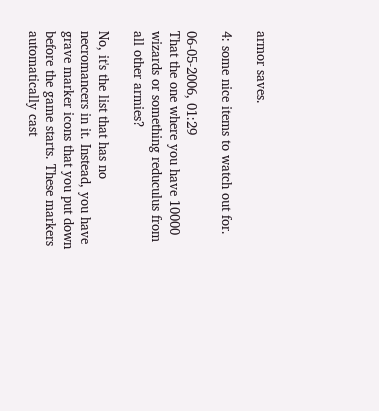armor saves.

4: some nice items to watch out for.

06-05-2006, 01:29
That the one where you have 10000 wizards or something reduculus from all other armies?

No, it's the list that has no necromancers in it. Instead, you have grave marker icons that you put down before the game starts. These markers automatically cast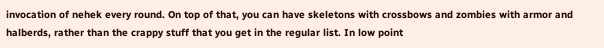invocation of nehek every round. On top of that, you can have skeletons with crossbows and zombies with armor and halberds, rather than the crappy stuff that you get in the regular list. In low point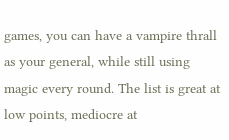games, you can have a vampire thrall as your general, while still using magic every round. The list is great at low points, mediocre at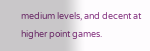medium levels, and decent at higher point games.